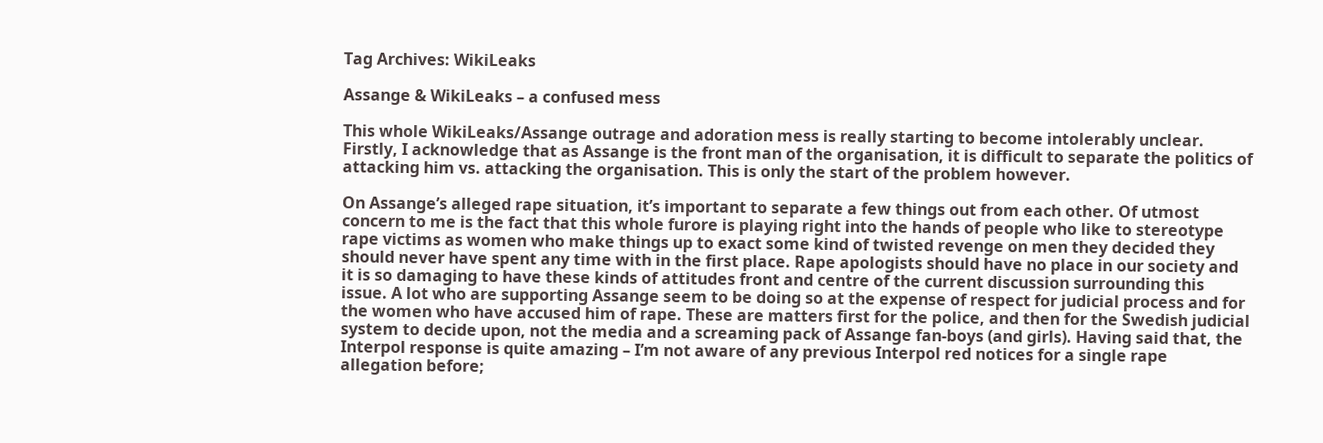Tag Archives: WikiLeaks

Assange & WikiLeaks – a confused mess

This whole WikiLeaks/Assange outrage and adoration mess is really starting to become intolerably unclear. Firstly, I acknowledge that as Assange is the front man of the organisation, it is difficult to separate the politics of attacking him vs. attacking the organisation. This is only the start of the problem however.

On Assange’s alleged rape situation, it’s important to separate a few things out from each other. Of utmost concern to me is the fact that this whole furore is playing right into the hands of people who like to stereotype rape victims as women who make things up to exact some kind of twisted revenge on men they decided they should never have spent any time with in the first place. Rape apologists should have no place in our society and it is so damaging to have these kinds of attitudes front and centre of the current discussion surrounding this issue. A lot who are supporting Assange seem to be doing so at the expense of respect for judicial process and for the women who have accused him of rape. These are matters first for the police, and then for the Swedish judicial system to decide upon, not the media and a screaming pack of Assange fan-boys (and girls). Having said that, the Interpol response is quite amazing – I’m not aware of any previous Interpol red notices for a single rape allegation before;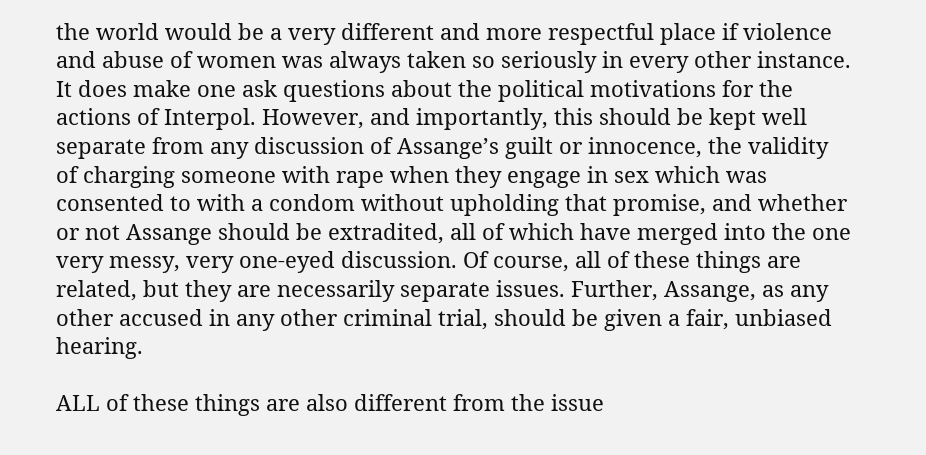the world would be a very different and more respectful place if violence and abuse of women was always taken so seriously in every other instance. It does make one ask questions about the political motivations for the actions of Interpol. However, and importantly, this should be kept well separate from any discussion of Assange’s guilt or innocence, the validity of charging someone with rape when they engage in sex which was consented to with a condom without upholding that promise, and whether or not Assange should be extradited, all of which have merged into the one very messy, very one-eyed discussion. Of course, all of these things are related, but they are necessarily separate issues. Further, Assange, as any other accused in any other criminal trial, should be given a fair, unbiased hearing.

ALL of these things are also different from the issue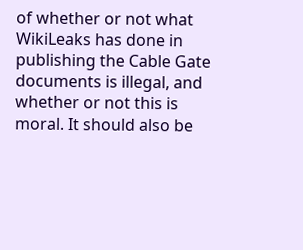of whether or not what WikiLeaks has done in publishing the Cable Gate documents is illegal, and whether or not this is moral. It should also be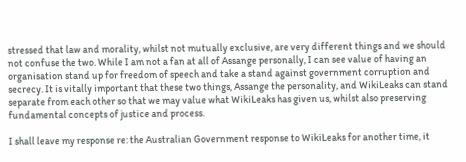stressed that law and morality, whilst not mutually exclusive, are very different things and we should not confuse the two. While I am not a fan at all of Assange personally, I can see value of having an organisation stand up for freedom of speech and take a stand against government corruption and secrecy. It is vitally important that these two things, Assange the personality, and WikiLeaks can stand separate from each other so that we may value what WikiLeaks has given us, whilst also preserving fundamental concepts of justice and process.

I shall leave my response re: the Australian Government response to WikiLeaks for another time, it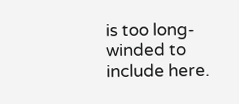is too long-winded to include here.